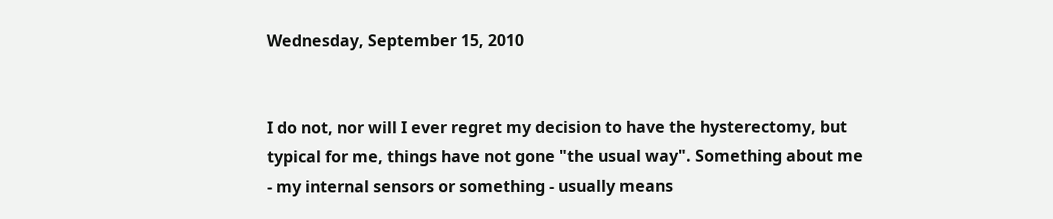Wednesday, September 15, 2010


I do not, nor will I ever regret my decision to have the hysterectomy, but typical for me, things have not gone "the usual way". Something about me - my internal sensors or something - usually means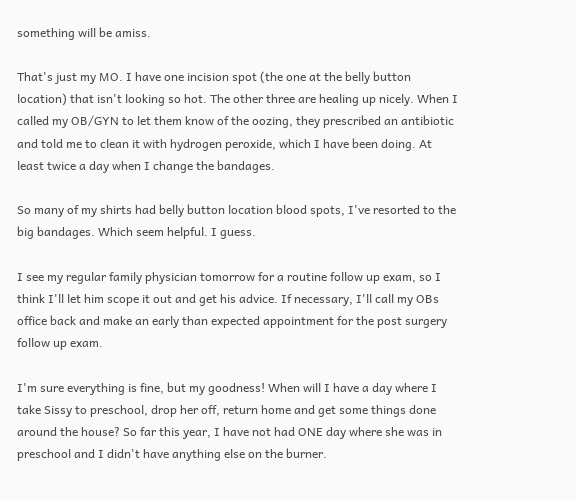something will be amiss.

That's just my MO. I have one incision spot (the one at the belly button location) that isn't looking so hot. The other three are healing up nicely. When I called my OB/GYN to let them know of the oozing, they prescribed an antibiotic and told me to clean it with hydrogen peroxide, which I have been doing. At least twice a day when I change the bandages.

So many of my shirts had belly button location blood spots, I've resorted to the big bandages. Which seem helpful. I guess.

I see my regular family physician tomorrow for a routine follow up exam, so I think I'll let him scope it out and get his advice. If necessary, I'll call my OBs office back and make an early than expected appointment for the post surgery follow up exam.

I'm sure everything is fine, but my goodness! When will I have a day where I take Sissy to preschool, drop her off, return home and get some things done around the house? So far this year, I have not had ONE day where she was in preschool and I didn't have anything else on the burner.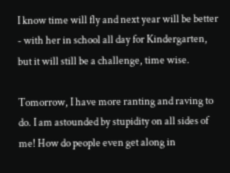I know time will fly and next year will be better - with her in school all day for Kindergarten, but it will still be a challenge, time wise.

Tomorrow, I have more ranting and raving to do. I am astounded by stupidity on all sides of me! How do people even get along in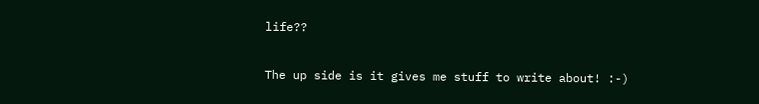life??

The up side is it gives me stuff to write about! :-)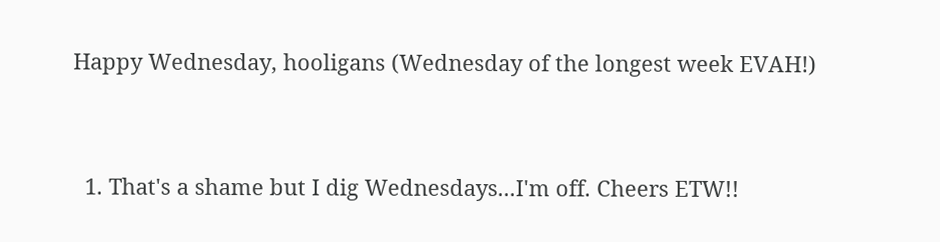Happy Wednesday, hooligans (Wednesday of the longest week EVAH!)


  1. That's a shame but I dig Wednesdays...I'm off. Cheers ETW!!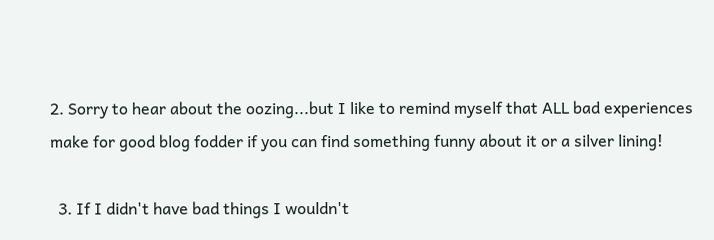2. Sorry to hear about the oozing...but I like to remind myself that ALL bad experiences make for good blog fodder if you can find something funny about it or a silver lining!

  3. If I didn't have bad things I wouldn't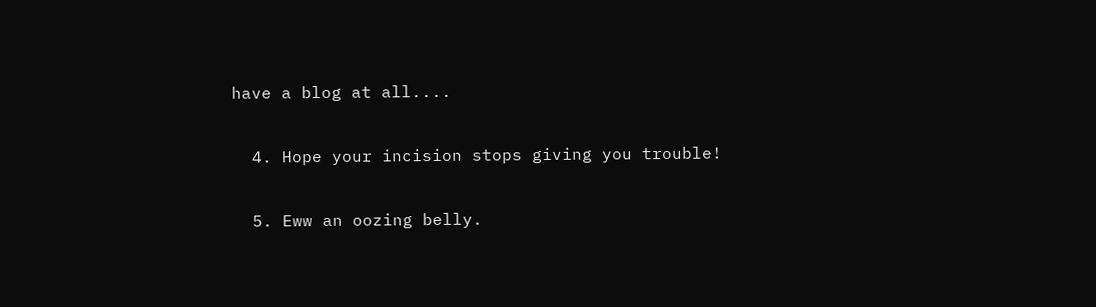have a blog at all....

  4. Hope your incision stops giving you trouble!

  5. Eww an oozing belly.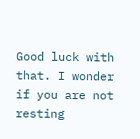Good luck with that. I wonder if you are not resting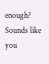enough? Sounds like you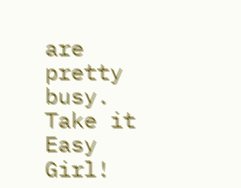are pretty busy. Take it Easy Girl!